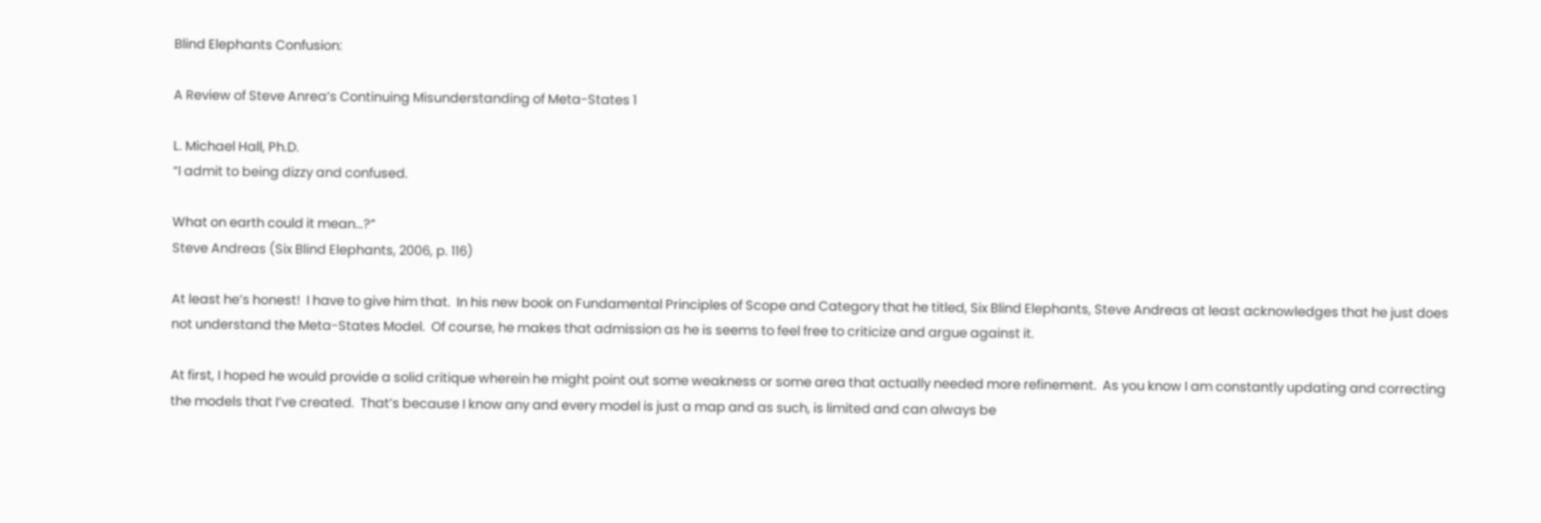Blind Elephants Confusion:

A Review of Steve Anrea’s Continuing Misunderstanding of Meta-States 1

L. Michael Hall, Ph.D.
“I admit to being dizzy and confused.

What on earth could it mean…?”
Steve Andreas (Six Blind Elephants, 2006, p. 116)

At least he’s honest!  I have to give him that.  In his new book on Fundamental Principles of Scope and Category that he titled, Six Blind Elephants, Steve Andreas at least acknowledges that he just does not understand the Meta-States Model.  Of course, he makes that admission as he is seems to feel free to criticize and argue against it.

At first, I hoped he would provide a solid critique wherein he might point out some weakness or some area that actually needed more refinement.  As you know I am constantly updating and correcting the models that I’ve created.  That’s because I know any and every model is just a map and as such, is limited and can always be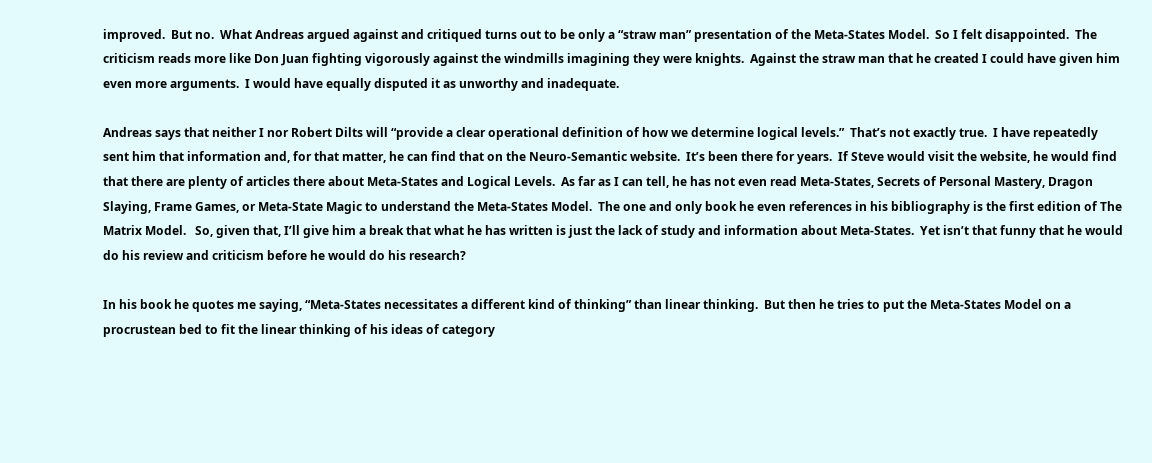improved.  But no.  What Andreas argued against and critiqued turns out to be only a “straw man” presentation of the Meta-States Model.  So I felt disappointed.  The criticism reads more like Don Juan fighting vigorously against the windmills imagining they were knights.  Against the straw man that he created I could have given him even more arguments.  I would have equally disputed it as unworthy and inadequate.

Andreas says that neither I nor Robert Dilts will “provide a clear operational definition of how we determine logical levels.”  That’s not exactly true.  I have repeatedly sent him that information and, for that matter, he can find that on the Neuro-Semantic website.  It’s been there for years.  If Steve would visit the website, he would find that there are plenty of articles there about Meta-States and Logical Levels.  As far as I can tell, he has not even read Meta-States, Secrets of Personal Mastery, Dragon Slaying, Frame Games, or Meta-State Magic to understand the Meta-States Model.  The one and only book he even references in his bibliography is the first edition of The Matrix Model.   So, given that, I’ll give him a break that what he has written is just the lack of study and information about Meta-States.  Yet isn’t that funny that he would do his review and criticism before he would do his research?

In his book he quotes me saying, “Meta-States necessitates a different kind of thinking” than linear thinking.  But then he tries to put the Meta-States Model on a procrustean bed to fit the linear thinking of his ideas of category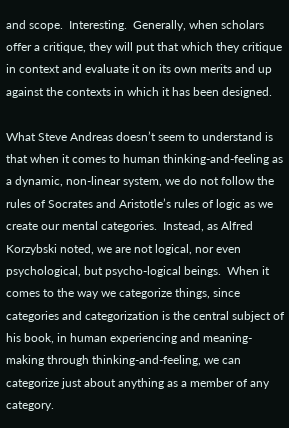and scope.  Interesting.  Generally, when scholars offer a critique, they will put that which they critique in context and evaluate it on its own merits and up against the contexts in which it has been designed.

What Steve Andreas doesn’t seem to understand is that when it comes to human thinking-and-feeling as a dynamic, non-linear system, we do not follow the rules of Socrates and Aristotle’s rules of logic as we create our mental categories.  Instead, as Alfred Korzybski noted, we are not logical, nor even psychological, but psycho-logical beings.  When it comes to the way we categorize things, since categories and categorization is the central subject of his book, in human experiencing and meaning-making through thinking-and-feeling, we can categorize just about anything as a member of any category.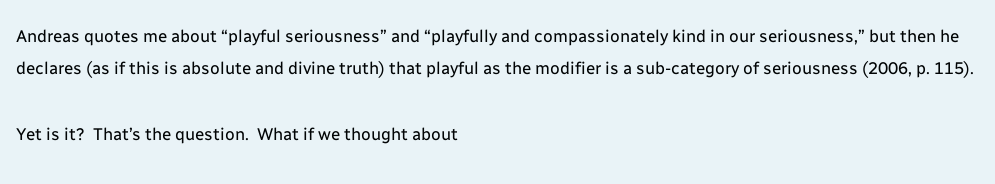Andreas quotes me about “playful seriousness” and “playfully and compassionately kind in our seriousness,” but then he declares (as if this is absolute and divine truth) that playful as the modifier is a sub-category of seriousness (2006, p. 115).

Yet is it?  That’s the question.  What if we thought about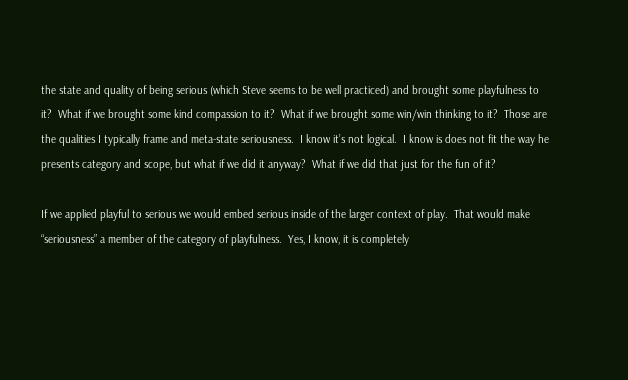the state and quality of being serious (which Steve seems to be well practiced) and brought some playfulness to it?  What if we brought some kind compassion to it?  What if we brought some win/win thinking to it?  Those are the qualities I typically frame and meta-state seriousness.  I know it’s not logical.  I know is does not fit the way he presents category and scope, but what if we did it anyway?  What if we did that just for the fun of it?

If we applied playful to serious we would embed serious inside of the larger context of play.  That would make “seriousness” a member of the category of playfulness.  Yes, I know, it is completely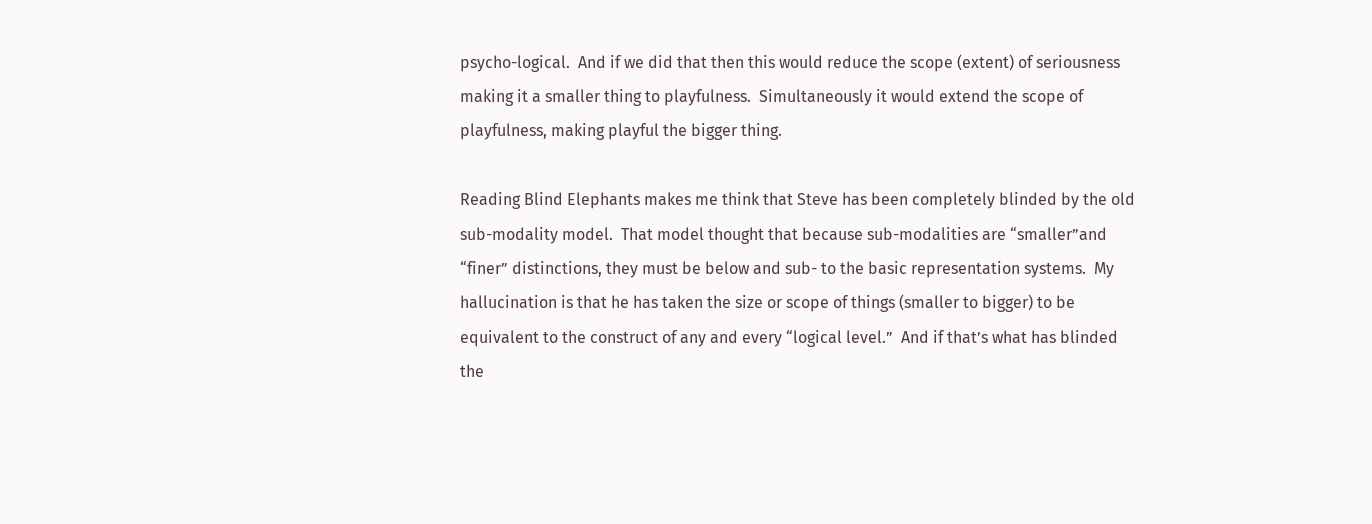psycho-logical.  And if we did that then this would reduce the scope (extent) of seriousness making it a smaller thing to playfulness.  Simultaneously it would extend the scope of playfulness, making playful the bigger thing.

Reading Blind Elephants makes me think that Steve has been completely blinded by the old sub-modality model.  That model thought that because sub-modalities are “smaller”and “finer” distinctions, they must be below and sub- to the basic representation systems.  My hallucination is that he has taken the size or scope of things (smaller to bigger) to be equivalent to the construct of any and every “logical level.”  And if that’s what has blinded the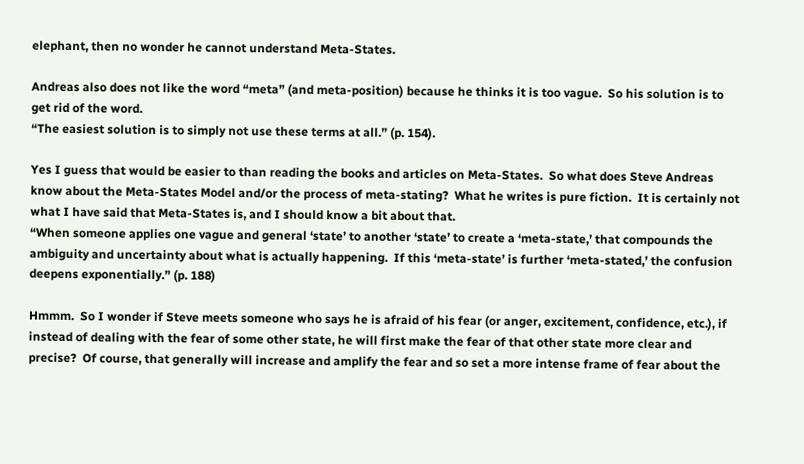elephant, then no wonder he cannot understand Meta-States.

Andreas also does not like the word “meta” (and meta-position) because he thinks it is too vague.  So his solution is to get rid of the word.
“The easiest solution is to simply not use these terms at all.” (p. 154).

Yes I guess that would be easier to than reading the books and articles on Meta-States.  So what does Steve Andreas know about the Meta-States Model and/or the process of meta-stating?  What he writes is pure fiction.  It is certainly not what I have said that Meta-States is, and I should know a bit about that.
“When someone applies one vague and general ‘state’ to another ‘state’ to create a ‘meta-state,’ that compounds the ambiguity and uncertainty about what is actually happening.  If this ‘meta-state’ is further ‘meta-stated,’ the confusion deepens exponentially.” (p. 188)

Hmmm.  So I wonder if Steve meets someone who says he is afraid of his fear (or anger, excitement, confidence, etc.), if instead of dealing with the fear of some other state, he will first make the fear of that other state more clear and precise?  Of course, that generally will increase and amplify the fear and so set a more intense frame of fear about the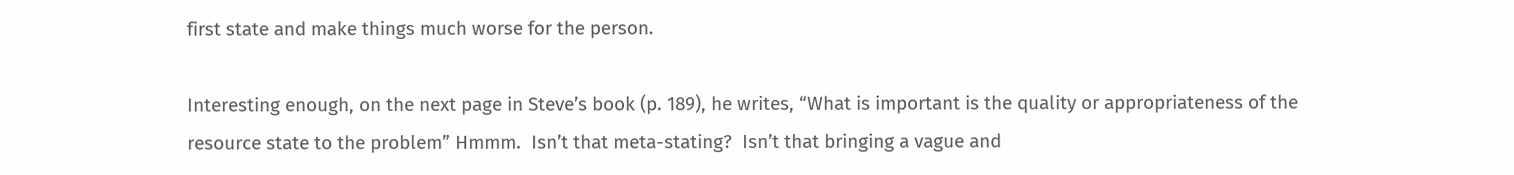first state and make things much worse for the person.

Interesting enough, on the next page in Steve’s book (p. 189), he writes, “What is important is the quality or appropriateness of the resource state to the problem” Hmmm.  Isn’t that meta-stating?  Isn’t that bringing a vague and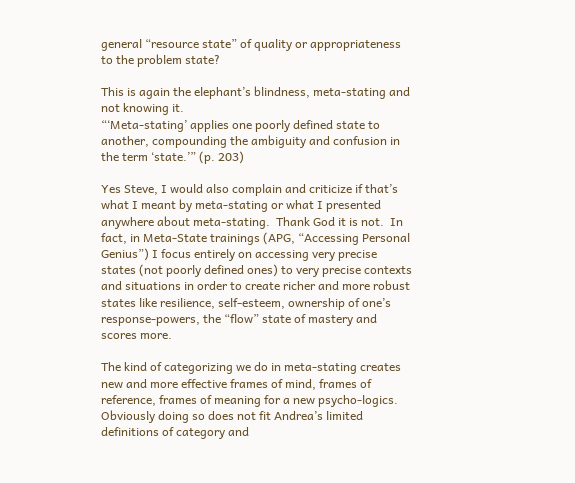general “resource state” of quality or appropriateness to the problem state?

This is again the elephant’s blindness, meta-stating and not knowing it.
“‘Meta-stating’ applies one poorly defined state to another, compounding the ambiguity and confusion in the term ‘state.’” (p. 203)

Yes Steve, I would also complain and criticize if that’s what I meant by meta-stating or what I presented anywhere about meta-stating.  Thank God it is not.  In fact, in Meta-State trainings (APG, “Accessing Personal Genius”) I focus entirely on accessing very precise states (not poorly defined ones) to very precise contexts and situations in order to create richer and more robust states like resilience, self-esteem, ownership of one’s response-powers, the “flow” state of mastery and scores more.

The kind of categorizing we do in meta-stating creates new and more effective frames of mind, frames of reference, frames of meaning for a new psycho-logics.  Obviously doing so does not fit Andrea’s limited definitions of category and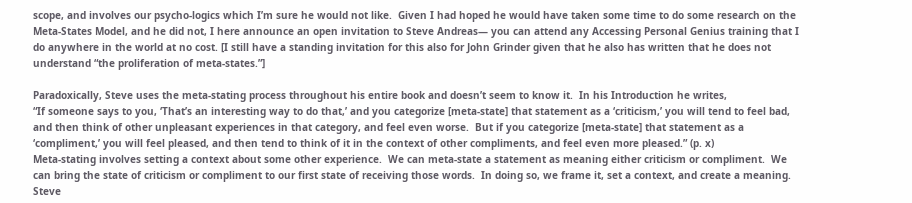scope, and involves our psycho-logics which I’m sure he would not like.  Given I had hoped he would have taken some time to do some research on the Meta-States Model, and he did not, I here announce an open invitation to Steve Andreas— you can attend any Accessing Personal Genius training that I do anywhere in the world at no cost. [I still have a standing invitation for this also for John Grinder given that he also has written that he does not understand “the proliferation of meta-states.”]

Paradoxically, Steve uses the meta-stating process throughout his entire book and doesn’t seem to know it.  In his Introduction he writes,
“If someone says to you, ‘That’s an interesting way to do that,’ and you categorize [meta-state] that statement as a ‘criticism,’ you will tend to feel bad, and then think of other unpleasant experiences in that category, and feel even worse.  But if you categorize [meta-state] that statement as a ‘compliment,’ you will feel pleased, and then tend to think of it in the context of other compliments, and feel even more pleased.” (p. x)
Meta-stating involves setting a context about some other experience.  We can meta-state a statement as meaning either criticism or compliment.  We can bring the state of criticism or compliment to our first state of receiving those words.  In doing so, we frame it, set a context, and create a meaning.  Steve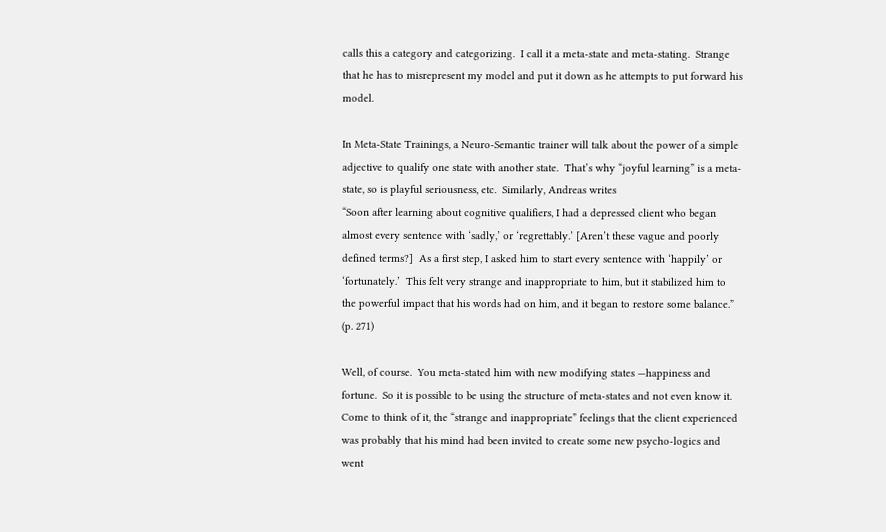calls this a category and categorizing.  I call it a meta-state and meta-stating.  Strange that he has to misrepresent my model and put it down as he attempts to put forward his model.

In Meta-State Trainings, a Neuro-Semantic trainer will talk about the power of a simple adjective to qualify one state with another state.  That’s why “joyful learning” is a meta-state, so is playful seriousness, etc.  Similarly, Andreas writes
“Soon after learning about cognitive qualifiers, I had a depressed client who began almost every sentence with ‘sadly,’ or ‘regrettably.’ [Aren’t these vague and poorly defined terms?]  As a first step, I asked him to start every sentence with ‘happily’ or ‘fortunately.’  This felt very strange and inappropriate to him, but it stabilized him to the powerful impact that his words had on him, and it began to restore some balance.” (p. 271)

Well, of course.  You meta-stated him with new modifying states —happiness and fortune.  So it is possible to be using the structure of meta-states and not even know it.  Come to think of it, the “strange and inappropriate” feelings that the client experienced was probably that his mind had been invited to create some new psycho-logics and went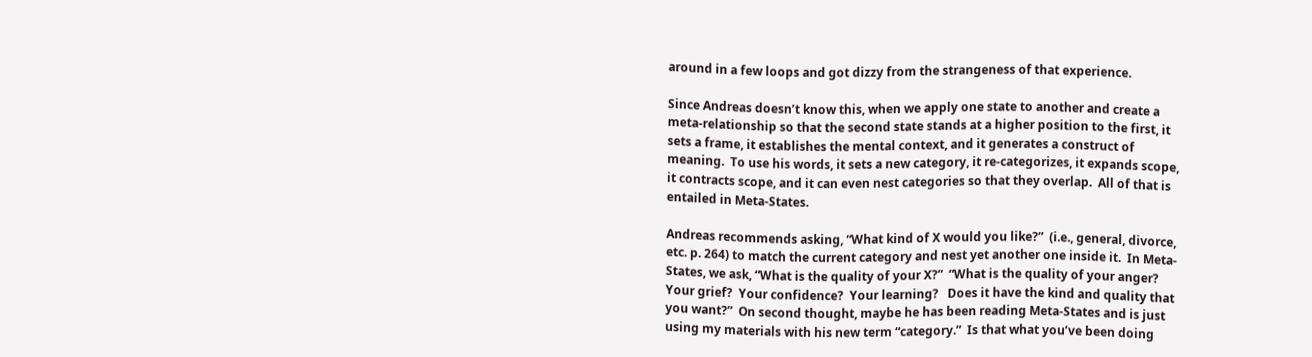around in a few loops and got dizzy from the strangeness of that experience.

Since Andreas doesn’t know this, when we apply one state to another and create a meta-relationship so that the second state stands at a higher position to the first, it sets a frame, it establishes the mental context, and it generates a construct of meaning.  To use his words, it sets a new category, it re-categorizes, it expands scope, it contracts scope, and it can even nest categories so that they overlap.  All of that is entailed in Meta-States.

Andreas recommends asking, “What kind of X would you like?”  (i.e., general, divorce, etc. p. 264) to match the current category and nest yet another one inside it.  In Meta-States, we ask, “What is the quality of your X?”  “What is the quality of your anger?  Your grief?  Your confidence?  Your learning?   Does it have the kind and quality that you want?”  On second thought, maybe he has been reading Meta-States and is just using my materials with his new term “category.”  Is that what you’ve been doing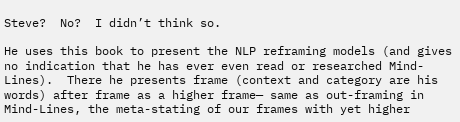Steve?  No?  I didn’t think so.

He uses this book to present the NLP reframing models (and gives no indication that he has ever even read or researched Mind-Lines).  There he presents frame (context and category are his words) after frame as a higher frame— same as out-framing in Mind-Lines, the meta-stating of our frames with yet higher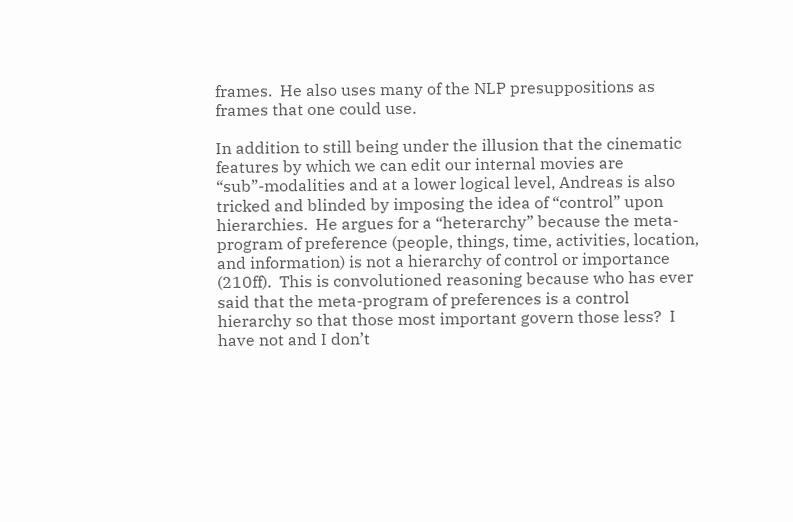frames.  He also uses many of the NLP presuppositions as frames that one could use.

In addition to still being under the illusion that the cinematic features by which we can edit our internal movies are “sub”-modalities and at a lower logical level, Andreas is also tricked and blinded by imposing the idea of “control” upon hierarchies.  He argues for a “heterarchy” because the meta-program of preference (people, things, time, activities, location, and information) is not a hierarchy of control or importance (210ff).  This is convolutioned reasoning because who has ever said that the meta-program of preferences is a control hierarchy so that those most important govern those less?  I have not and I don’t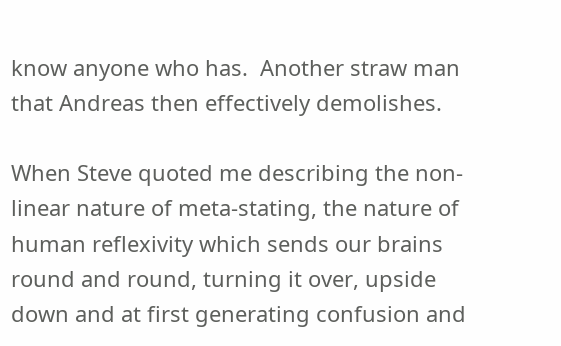know anyone who has.  Another straw man that Andreas then effectively demolishes.

When Steve quoted me describing the non-linear nature of meta-stating, the nature of human reflexivity which sends our brains round and round, turning it over, upside down and at first generating confusion and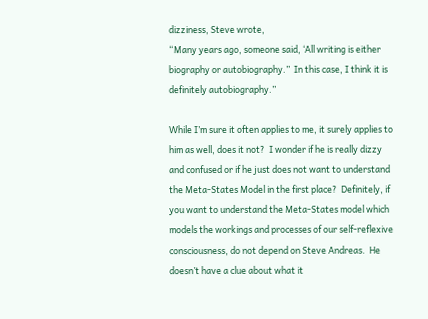dizziness, Steve wrote,
“Many years ago, someone said, ‘All writing is either biography or autobiography.”  In this case, I think it is definitely autobiography.”

While I’m sure it often applies to me, it surely applies to him as well, does it not?  I wonder if he is really dizzy and confused or if he just does not want to understand the Meta-States Model in the first place?  Definitely, if you want to understand the Meta-States model which models the workings and processes of our self-reflexive consciousness, do not depend on Steve Andreas.  He doesn’t have a clue about what it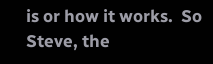is or how it works.  So Steve, the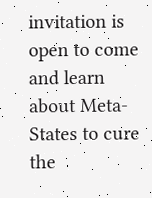invitation is open to come and learn about Meta-States to cure the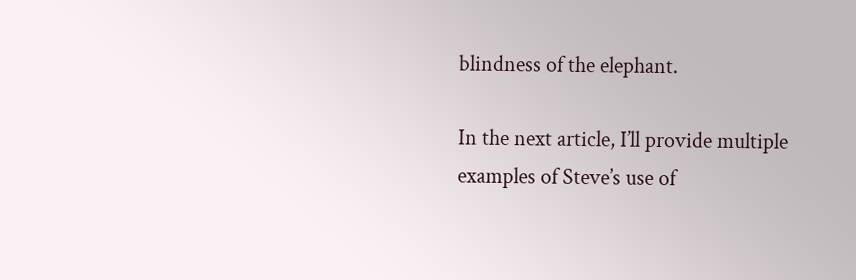blindness of the elephant.

In the next article, I’ll provide multiple examples of Steve’s use of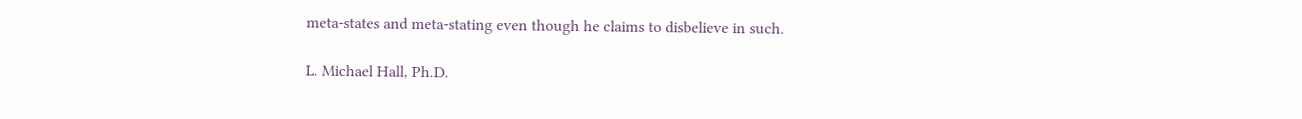meta-states and meta-stating even though he claims to disbelieve in such.

L. Michael Hall, Ph.D.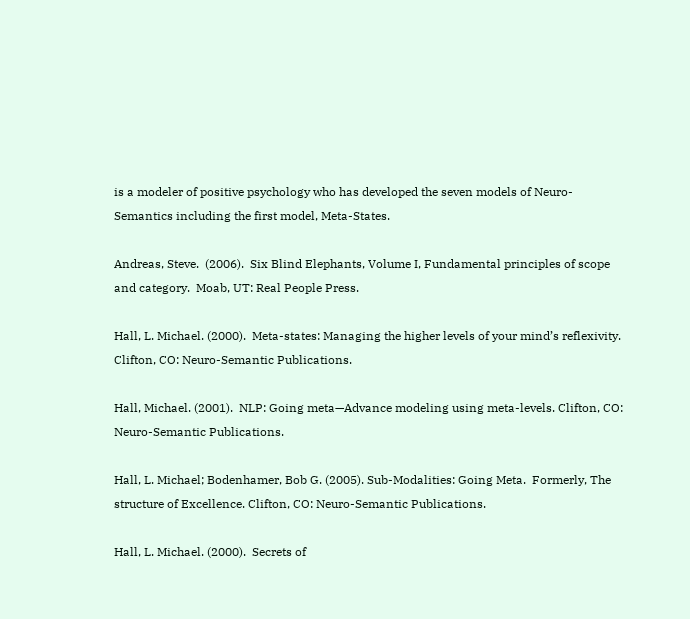is a modeler of positive psychology who has developed the seven models of Neuro-Semantics including the first model, Meta-States.

Andreas, Steve.  (2006).  Six Blind Elephants, Volume I, Fundamental principles of scope and category.  Moab, UT: Real People Press.

Hall, L. Michael. (2000).  Meta-states: Managing the higher levels of your mind’s reflexivity. Clifton, CO: Neuro-Semantic Publications.

Hall, Michael. (2001).  NLP: Going meta—Advance modeling using meta-levels. Clifton, CO: Neuro-Semantic Publications.

Hall, L. Michael; Bodenhamer, Bob G. (2005). Sub-Modalities: Going Meta.  Formerly, The structure of Excellence. Clifton, CO: Neuro-Semantic Publications.

Hall, L. Michael. (2000).  Secrets of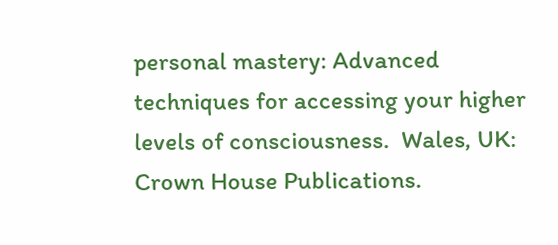personal mastery: Advanced techniques for accessing your higher levels of consciousness.  Wales, UK: Crown House Publications.